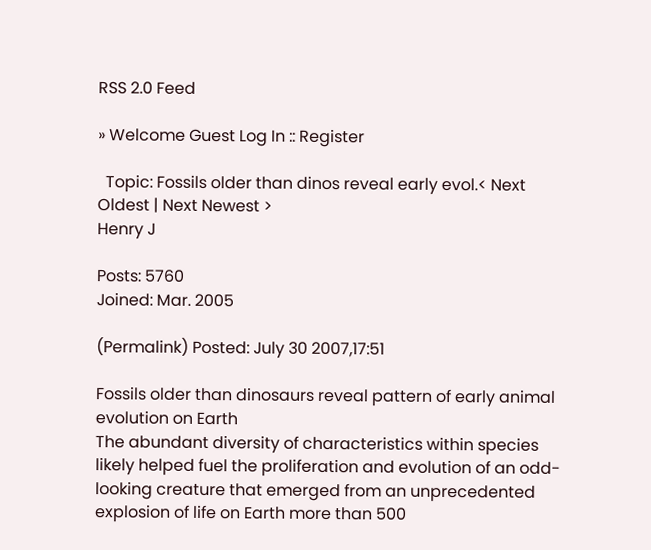RSS 2.0 Feed

» Welcome Guest Log In :: Register

  Topic: Fossils older than dinos reveal early evol.< Next Oldest | Next Newest >
Henry J

Posts: 5760
Joined: Mar. 2005

(Permalink) Posted: July 30 2007,17:51

Fossils older than dinosaurs reveal pattern of early animal evolution on Earth
The abundant diversity of characteristics within species likely helped fuel the proliferation and evolution of an odd-looking creature that emerged from an unprecedented explosion of life on Earth more than 500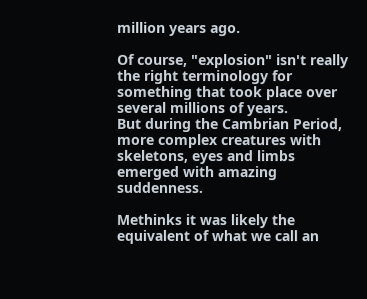million years ago.

Of course, "explosion" isn't really the right terminology for something that took place over several millions of years.
But during the Cambrian Period, more complex creatures with skeletons, eyes and limbs emerged with amazing suddenness.

Methinks it was likely the equivalent of what we call an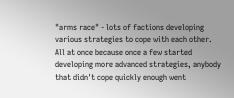"arms race" - lots of factions developing various strategies to cope with each other. All at once because once a few started developing more advanced strategies, anybody that didn't cope quickly enough went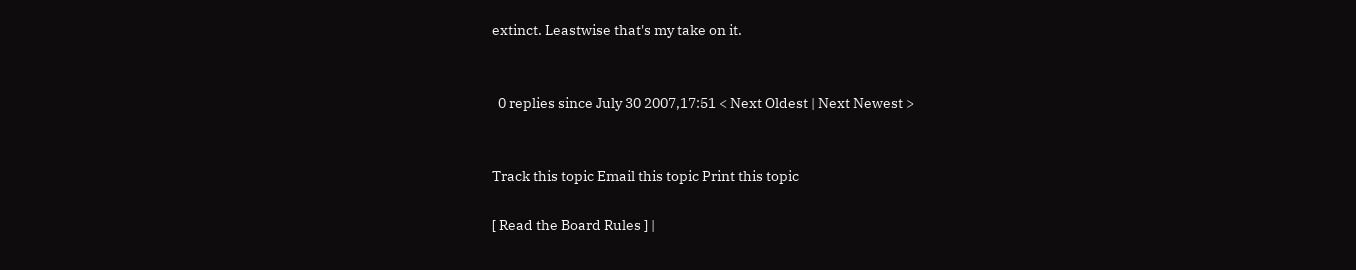extinct. Leastwise that's my take on it.


  0 replies since July 30 2007,17:51 < Next Oldest | Next Newest >


Track this topic Email this topic Print this topic

[ Read the Board Rules ] |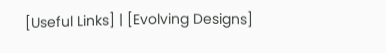[Useful Links] | [Evolving Designs]